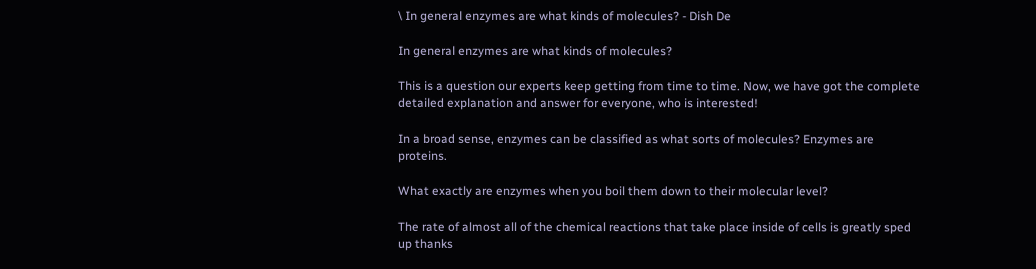\ In general enzymes are what kinds of molecules? - Dish De

In general enzymes are what kinds of molecules?

This is a question our experts keep getting from time to time. Now, we have got the complete detailed explanation and answer for everyone, who is interested!

In a broad sense, enzymes can be classified as what sorts of molecules? Enzymes are proteins.

What exactly are enzymes when you boil them down to their molecular level?

The rate of almost all of the chemical reactions that take place inside of cells is greatly sped up thanks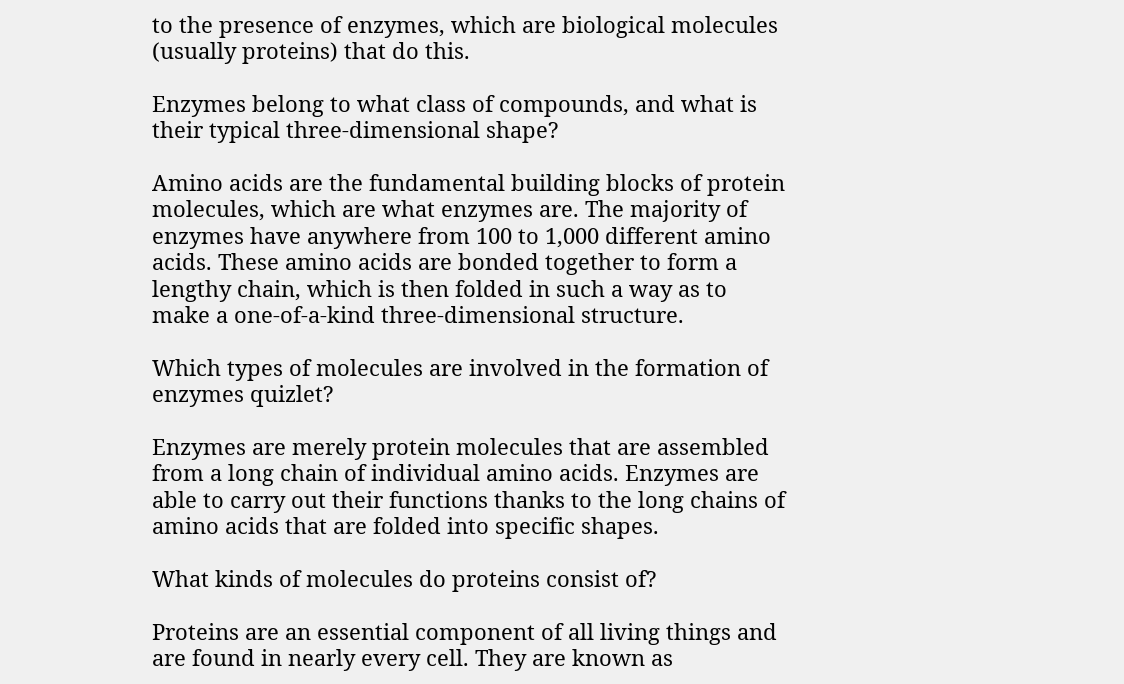to the presence of enzymes, which are biological molecules (usually proteins) that do this.

Enzymes belong to what class of compounds, and what is their typical three-dimensional shape?

Amino acids are the fundamental building blocks of protein molecules, which are what enzymes are. The majority of enzymes have anywhere from 100 to 1,000 different amino acids. These amino acids are bonded together to form a lengthy chain, which is then folded in such a way as to make a one-of-a-kind three-dimensional structure.

Which types of molecules are involved in the formation of enzymes quizlet?

Enzymes are merely protein molecules that are assembled from a long chain of individual amino acids. Enzymes are able to carry out their functions thanks to the long chains of amino acids that are folded into specific shapes.

What kinds of molecules do proteins consist of?

Proteins are an essential component of all living things and are found in nearly every cell. They are known as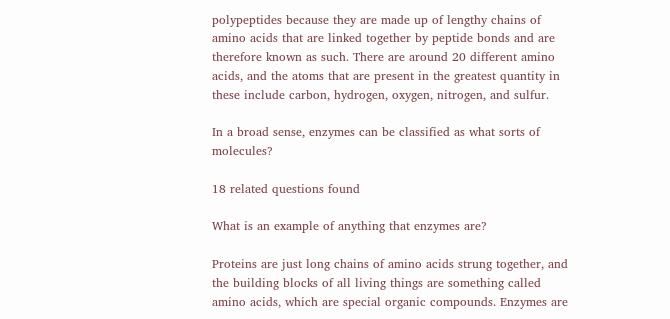polypeptides because they are made up of lengthy chains of amino acids that are linked together by peptide bonds and are therefore known as such. There are around 20 different amino acids, and the atoms that are present in the greatest quantity in these include carbon, hydrogen, oxygen, nitrogen, and sulfur.

In a broad sense, enzymes can be classified as what sorts of molecules?

18 related questions found

What is an example of anything that enzymes are?

Proteins are just long chains of amino acids strung together, and the building blocks of all living things are something called amino acids, which are special organic compounds. Enzymes are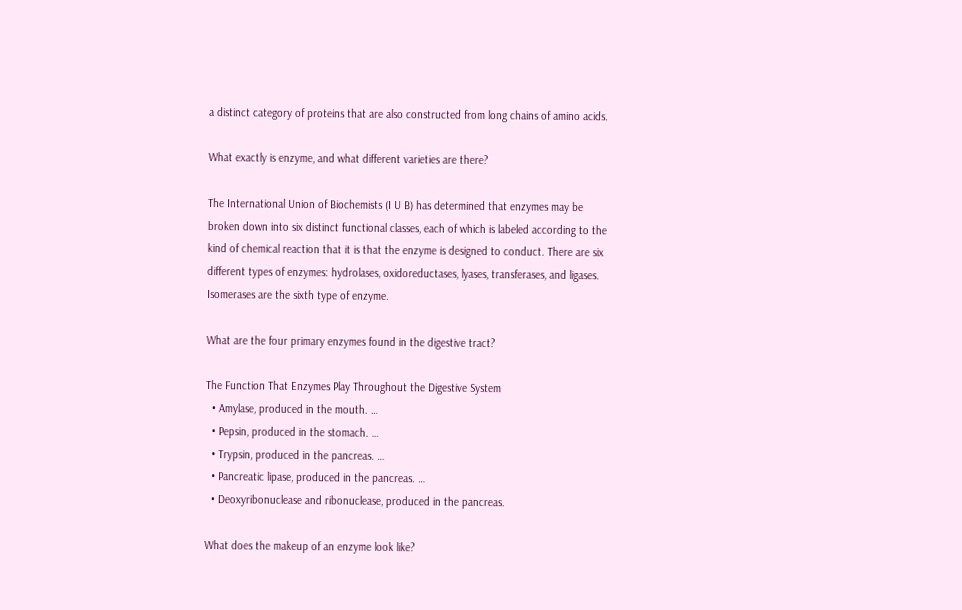a distinct category of proteins that are also constructed from long chains of amino acids.

What exactly is enzyme, and what different varieties are there?

The International Union of Biochemists (I U B) has determined that enzymes may be broken down into six distinct functional classes, each of which is labeled according to the kind of chemical reaction that it is that the enzyme is designed to conduct. There are six different types of enzymes: hydrolases, oxidoreductases, lyases, transferases, and ligases. Isomerases are the sixth type of enzyme.

What are the four primary enzymes found in the digestive tract?

The Function That Enzymes Play Throughout the Digestive System
  • Amylase, produced in the mouth. …
  • Pepsin, produced in the stomach. …
  • Trypsin, produced in the pancreas. …
  • Pancreatic lipase, produced in the pancreas. …
  • Deoxyribonuclease and ribonuclease, produced in the pancreas.

What does the makeup of an enzyme look like?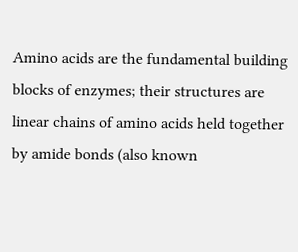Amino acids are the fundamental building blocks of enzymes; their structures are linear chains of amino acids held together by amide bonds (also known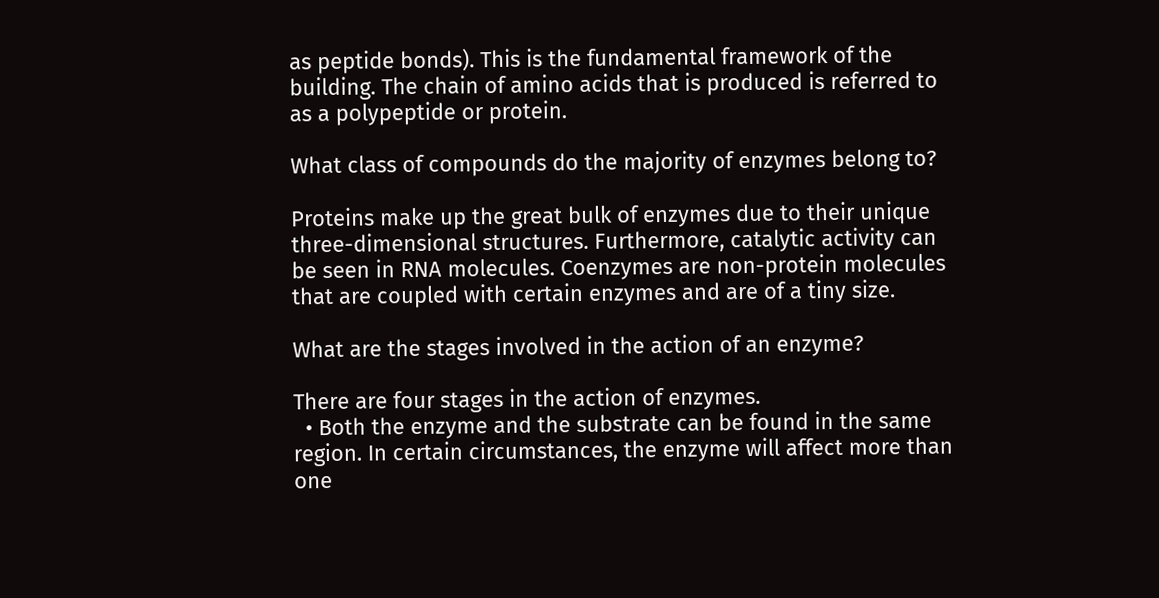as peptide bonds). This is the fundamental framework of the building. The chain of amino acids that is produced is referred to as a polypeptide or protein.

What class of compounds do the majority of enzymes belong to?

Proteins make up the great bulk of enzymes due to their unique three-dimensional structures. Furthermore, catalytic activity can be seen in RNA molecules. Coenzymes are non-protein molecules that are coupled with certain enzymes and are of a tiny size.

What are the stages involved in the action of an enzyme?

There are four stages in the action of enzymes.
  • Both the enzyme and the substrate can be found in the same region. In certain circumstances, the enzyme will affect more than one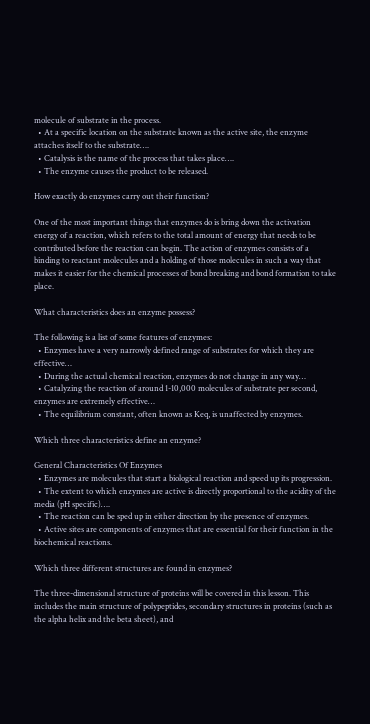molecule of substrate in the process.
  • At a specific location on the substrate known as the active site, the enzyme attaches itself to the substrate….
  • Catalysis is the name of the process that takes place….
  • The enzyme causes the product to be released.

How exactly do enzymes carry out their function?

One of the most important things that enzymes do is bring down the activation energy of a reaction, which refers to the total amount of energy that needs to be contributed before the reaction can begin. The action of enzymes consists of a binding to reactant molecules and a holding of those molecules in such a way that makes it easier for the chemical processes of bond breaking and bond formation to take place.

What characteristics does an enzyme possess?

The following is a list of some features of enzymes:
  • Enzymes have a very narrowly defined range of substrates for which they are effective…
  • During the actual chemical reaction, enzymes do not change in any way…
  • Catalyzing the reaction of around 1-10,000 molecules of substrate per second, enzymes are extremely effective…
  • The equilibrium constant, often known as Keq, is unaffected by enzymes.

Which three characteristics define an enzyme?

General Characteristics Of Enzymes
  • Enzymes are molecules that start a biological reaction and speed up its progression.
  • The extent to which enzymes are active is directly proportional to the acidity of the media (pH specific)….
  • The reaction can be sped up in either direction by the presence of enzymes.
  • Active sites are components of enzymes that are essential for their function in the biochemical reactions.

Which three different structures are found in enzymes?

The three-dimensional structure of proteins will be covered in this lesson. This includes the main structure of polypeptides, secondary structures in proteins (such as the alpha helix and the beta sheet), and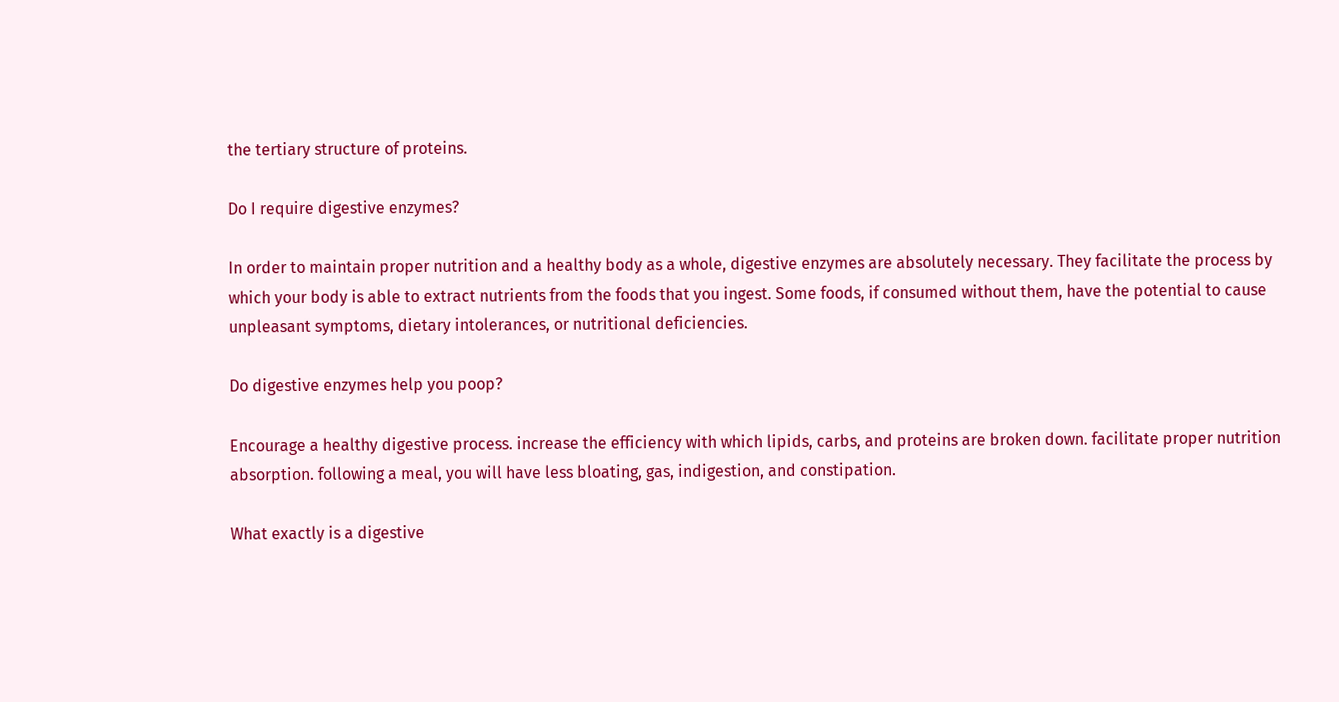the tertiary structure of proteins.

Do I require digestive enzymes?

In order to maintain proper nutrition and a healthy body as a whole, digestive enzymes are absolutely necessary. They facilitate the process by which your body is able to extract nutrients from the foods that you ingest. Some foods, if consumed without them, have the potential to cause unpleasant symptoms, dietary intolerances, or nutritional deficiencies.

Do digestive enzymes help you poop?

Encourage a healthy digestive process. increase the efficiency with which lipids, carbs, and proteins are broken down. facilitate proper nutrition absorption. following a meal, you will have less bloating, gas, indigestion, and constipation.

What exactly is a digestive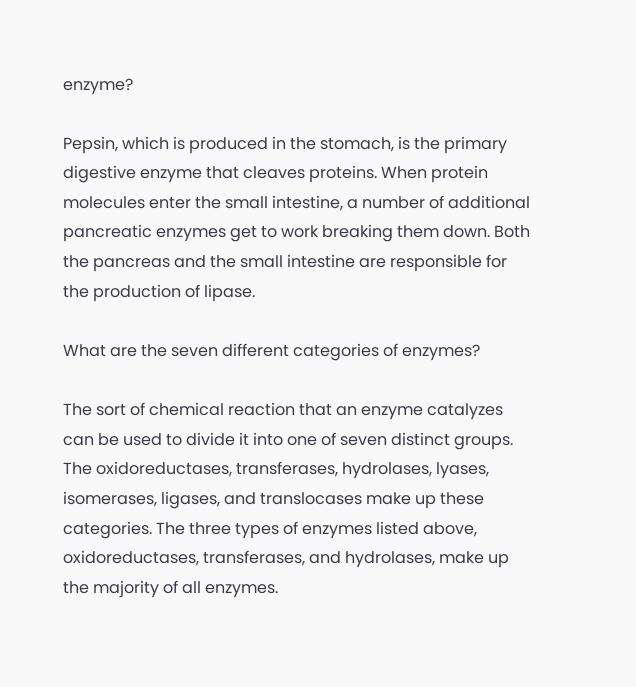enzyme?

Pepsin, which is produced in the stomach, is the primary digestive enzyme that cleaves proteins. When protein molecules enter the small intestine, a number of additional pancreatic enzymes get to work breaking them down. Both the pancreas and the small intestine are responsible for the production of lipase.

What are the seven different categories of enzymes?

The sort of chemical reaction that an enzyme catalyzes can be used to divide it into one of seven distinct groups. The oxidoreductases, transferases, hydrolases, lyases, isomerases, ligases, and translocases make up these categories. The three types of enzymes listed above, oxidoreductases, transferases, and hydrolases, make up the majority of all enzymes.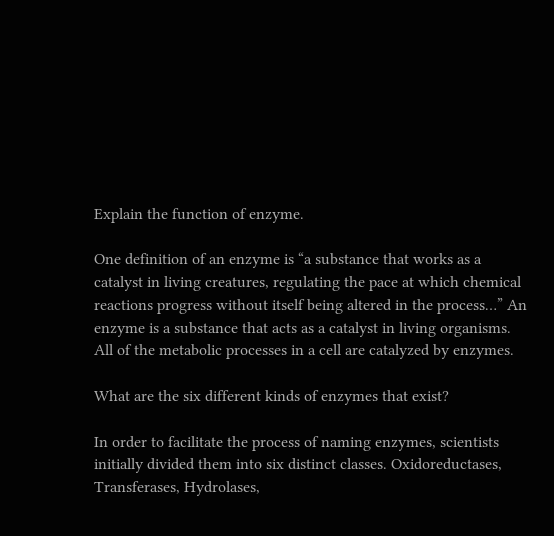Explain the function of enzyme.

One definition of an enzyme is “a substance that works as a catalyst in living creatures, regulating the pace at which chemical reactions progress without itself being altered in the process…” An enzyme is a substance that acts as a catalyst in living organisms. All of the metabolic processes in a cell are catalyzed by enzymes.

What are the six different kinds of enzymes that exist?

In order to facilitate the process of naming enzymes, scientists initially divided them into six distinct classes. Oxidoreductases, Transferases, Hydrolases,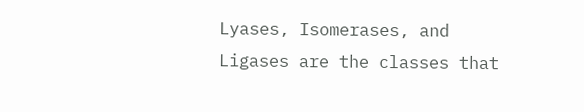Lyases, Isomerases, and Ligases are the classes that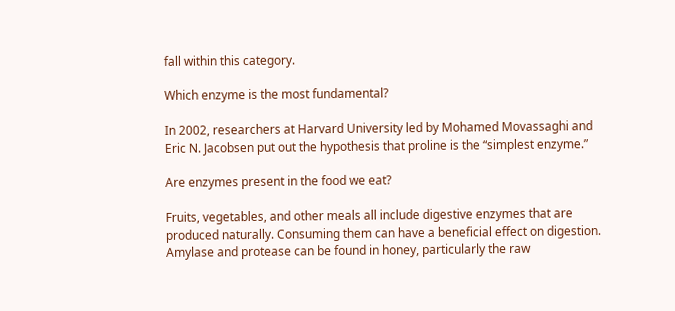fall within this category.

Which enzyme is the most fundamental?

In 2002, researchers at Harvard University led by Mohamed Movassaghi and Eric N. Jacobsen put out the hypothesis that proline is the “simplest enzyme.”

Are enzymes present in the food we eat?

Fruits, vegetables, and other meals all include digestive enzymes that are produced naturally. Consuming them can have a beneficial effect on digestion. Amylase and protease can be found in honey, particularly the raw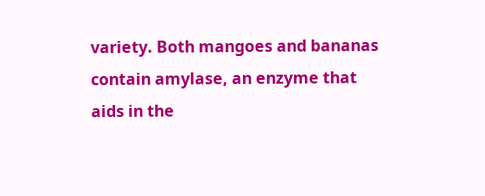variety. Both mangoes and bananas contain amylase, an enzyme that aids in the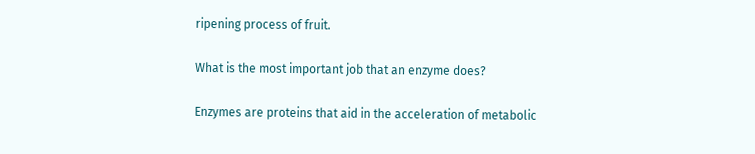ripening process of fruit.

What is the most important job that an enzyme does?

Enzymes are proteins that aid in the acceleration of metabolic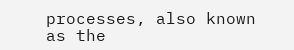processes, also known as the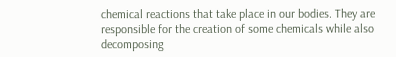chemical reactions that take place in our bodies. They are responsible for the creation of some chemicals while also decomposing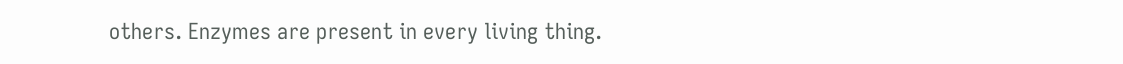others. Enzymes are present in every living thing.